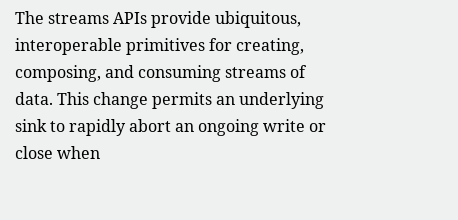The streams APIs provide ubiquitous, interoperable primitives for creating, composing, and consuming streams of data. This change permits an underlying sink to rapidly abort an ongoing write or close when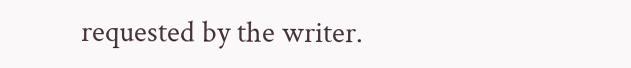requested by the writer.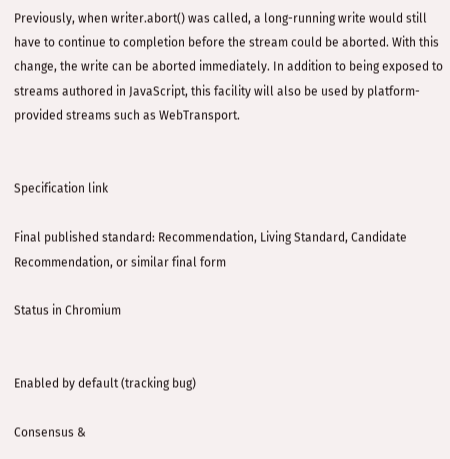Previously, when writer.abort() was called, a long-running write would still have to continue to completion before the stream could be aborted. With this change, the write can be aborted immediately. In addition to being exposed to streams authored in JavaScript, this facility will also be used by platform-provided streams such as WebTransport.


Specification link

Final published standard: Recommendation, Living Standard, Candidate Recommendation, or similar final form

Status in Chromium


Enabled by default (tracking bug)

Consensus &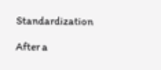Standardization

After a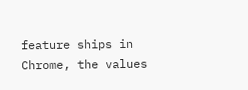feature ships in Chrome, the values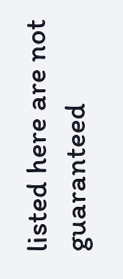listed here are not guaranteed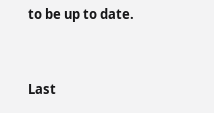to be up to date.


Last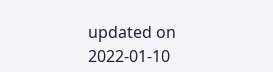updated on 2022-01-10